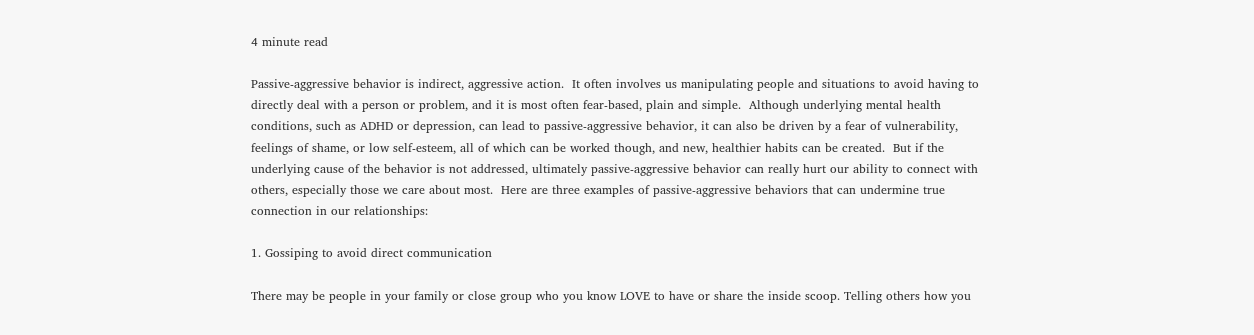4 minute read

Passive-aggressive behavior is indirect, aggressive action.  It often involves us manipulating people and situations to avoid having to directly deal with a person or problem, and it is most often fear-based, plain and simple.  Although underlying mental health conditions, such as ADHD or depression, can lead to passive-aggressive behavior, it can also be driven by a fear of vulnerability, feelings of shame, or low self-esteem, all of which can be worked though, and new, healthier habits can be created.  But if the underlying cause of the behavior is not addressed, ultimately passive-aggressive behavior can really hurt our ability to connect with others, especially those we care about most.  Here are three examples of passive-aggressive behaviors that can undermine true connection in our relationships:

1. Gossiping to avoid direct communication

There may be people in your family or close group who you know LOVE to have or share the inside scoop. Telling others how you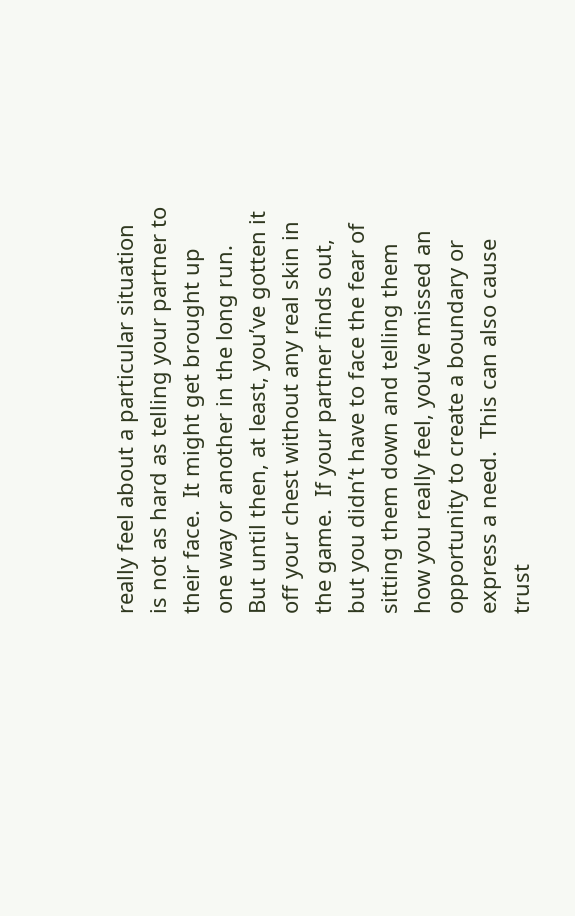really feel about a particular situation is not as hard as telling your partner to their face.  It might get brought up one way or another in the long run.  But until then, at least, you’ve gotten it off your chest without any real skin in the game.  If your partner finds out, but you didn’t have to face the fear of sitting them down and telling them how you really feel, you’ve missed an opportunity to create a boundary or express a need.  This can also cause trust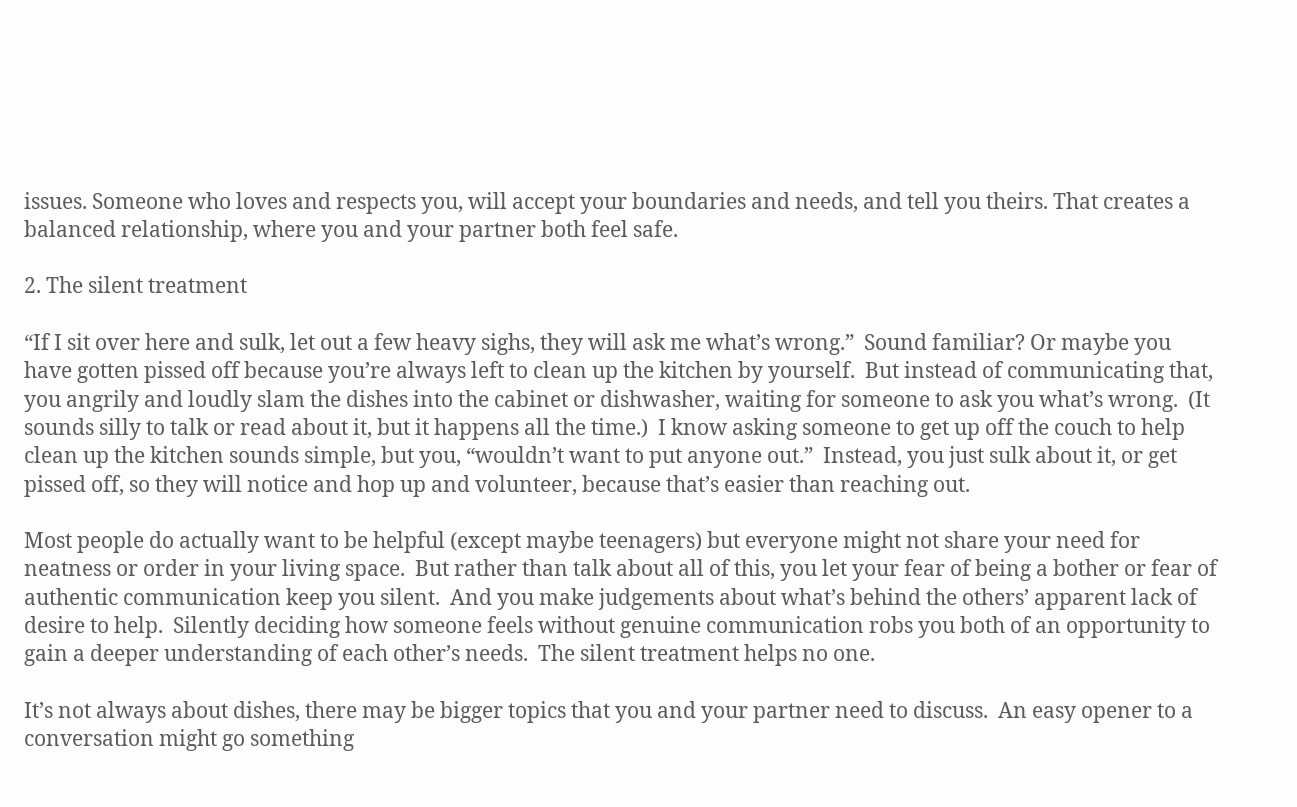issues. Someone who loves and respects you, will accept your boundaries and needs, and tell you theirs. That creates a balanced relationship, where you and your partner both feel safe.

2. The silent treatment

“If I sit over here and sulk, let out a few heavy sighs, they will ask me what’s wrong.”  Sound familiar? Or maybe you have gotten pissed off because you’re always left to clean up the kitchen by yourself.  But instead of communicating that, you angrily and loudly slam the dishes into the cabinet or dishwasher, waiting for someone to ask you what’s wrong.  (It sounds silly to talk or read about it, but it happens all the time.)  I know asking someone to get up off the couch to help clean up the kitchen sounds simple, but you, “wouldn’t want to put anyone out.”  Instead, you just sulk about it, or get pissed off, so they will notice and hop up and volunteer, because that’s easier than reaching out.

Most people do actually want to be helpful (except maybe teenagers) but everyone might not share your need for neatness or order in your living space.  But rather than talk about all of this, you let your fear of being a bother or fear of authentic communication keep you silent.  And you make judgements about what’s behind the others’ apparent lack of desire to help.  Silently deciding how someone feels without genuine communication robs you both of an opportunity to gain a deeper understanding of each other’s needs.  The silent treatment helps no one.

It’s not always about dishes, there may be bigger topics that you and your partner need to discuss.  An easy opener to a conversation might go something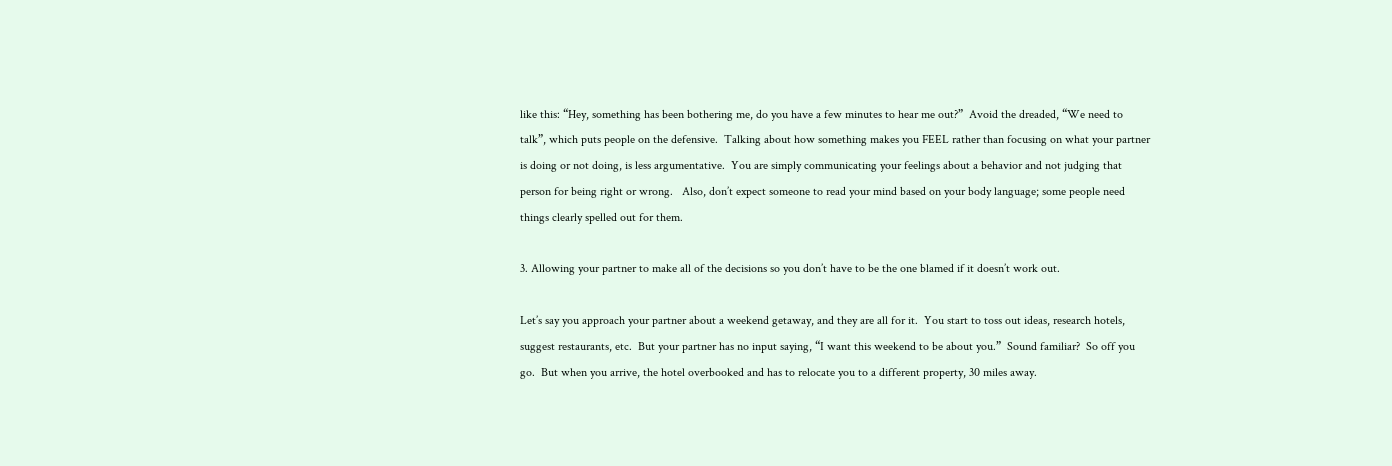like this: “Hey, something has been bothering me, do you have a few minutes to hear me out?”  Avoid the dreaded, “We need to talk”, which puts people on the defensive.  Talking about how something makes you FEEL rather than focusing on what your partner is doing or not doing, is less argumentative.  You are simply communicating your feelings about a behavior and not judging that person for being right or wrong.   Also, don’t expect someone to read your mind based on your body language; some people need things clearly spelled out for them.

3. Allowing your partner to make all of the decisions so you don’t have to be the one blamed if it doesn’t work out.

Let’s say you approach your partner about a weekend getaway, and they are all for it.  You start to toss out ideas, research hotels, suggest restaurants, etc.  But your partner has no input saying, “I want this weekend to be about you.”  Sound familiar?  So off you go.  But when you arrive, the hotel overbooked and has to relocate you to a different property, 30 miles away.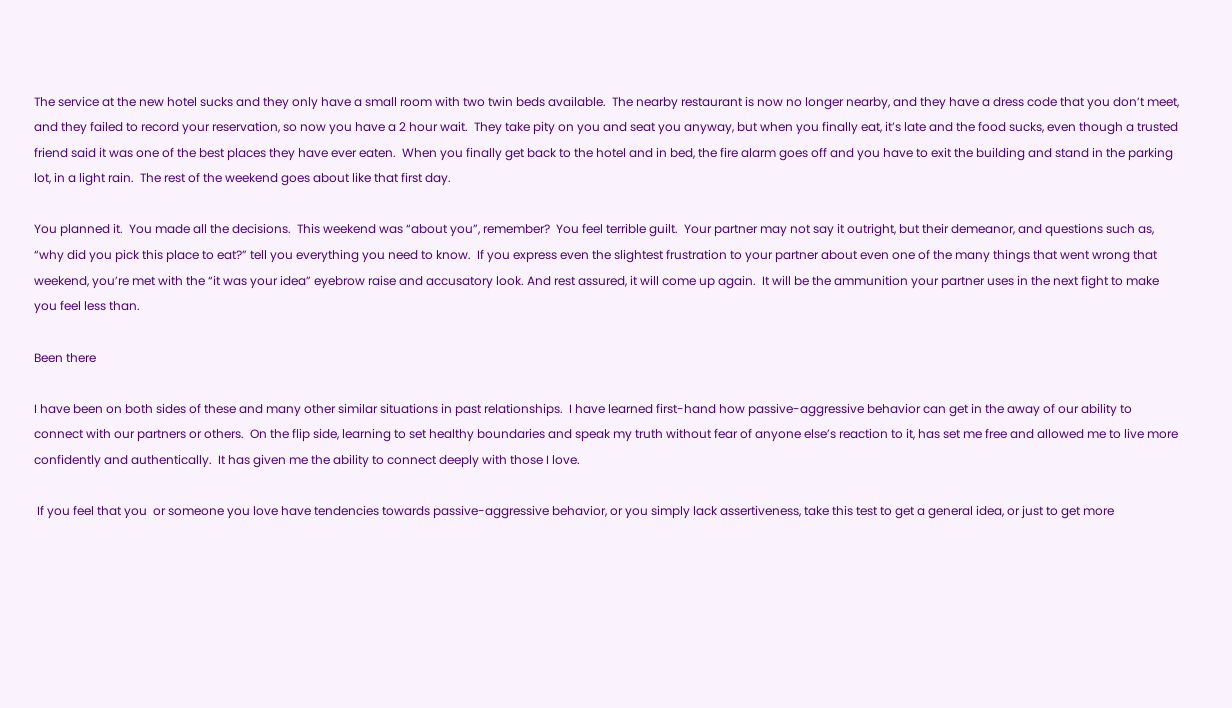The service at the new hotel sucks and they only have a small room with two twin beds available.  The nearby restaurant is now no longer nearby, and they have a dress code that you don’t meet, and they failed to record your reservation, so now you have a 2 hour wait.  They take pity on you and seat you anyway, but when you finally eat, it’s late and the food sucks, even though a trusted friend said it was one of the best places they have ever eaten.  When you finally get back to the hotel and in bed, the fire alarm goes off and you have to exit the building and stand in the parking lot, in a light rain.  The rest of the weekend goes about like that first day.

You planned it.  You made all the decisions.  This weekend was “about you”, remember?  You feel terrible guilt.  Your partner may not say it outright, but their demeanor, and questions such as, “why did you pick this place to eat?” tell you everything you need to know.  If you express even the slightest frustration to your partner about even one of the many things that went wrong that weekend, you’re met with the “it was your idea” eyebrow raise and accusatory look. And rest assured, it will come up again.  It will be the ammunition your partner uses in the next fight to make you feel less than.

Been there

I have been on both sides of these and many other similar situations in past relationships.  I have learned first-hand how passive-aggressive behavior can get in the away of our ability to connect with our partners or others.  On the flip side, learning to set healthy boundaries and speak my truth without fear of anyone else’s reaction to it, has set me free and allowed me to live more confidently and authentically.  It has given me the ability to connect deeply with those I love.

 If you feel that you  or someone you love have tendencies towards passive-aggressive behavior, or you simply lack assertiveness, take this test to get a general idea, or just to get more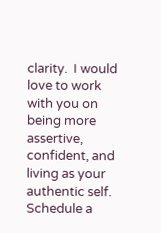clarity.  I would love to work with you on being more assertive, confident, and living as your authentic self. Schedule a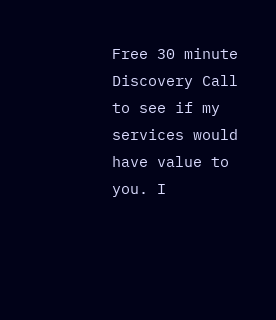Free 30 minute Discovery Call to see if my services would have value to you. I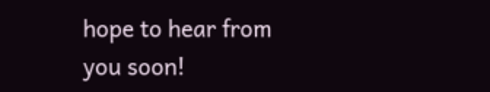hope to hear from you soon!